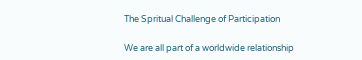The Spritual Challenge of Participation

We are all part of a worldwide relationship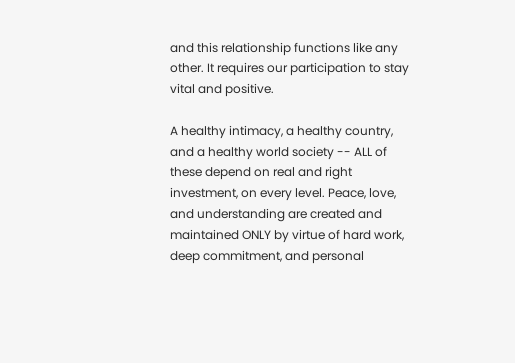and this relationship functions like any other. It requires our participation to stay vital and positive.

A healthy intimacy, a healthy country, and a healthy world society -- ALL of these depend on real and right investment, on every level. Peace, love, and understanding are created and maintained ONLY by virtue of hard work, deep commitment, and personal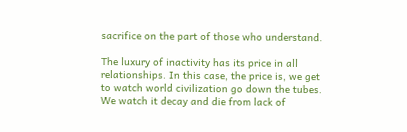sacrifice on the part of those who understand.

The luxury of inactivity has its price in all relationships. In this case, the price is, we get to watch world civilization go down the tubes. We watch it decay and die from lack of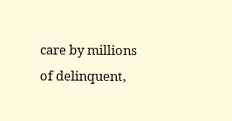care by millions of delinquent,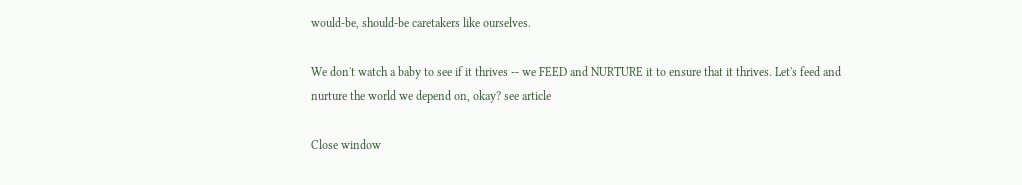would-be, should-be caretakers like ourselves.

We don't watch a baby to see if it thrives -- we FEED and NURTURE it to ensure that it thrives. Let's feed and nurture the world we depend on, okay? see article

Close window